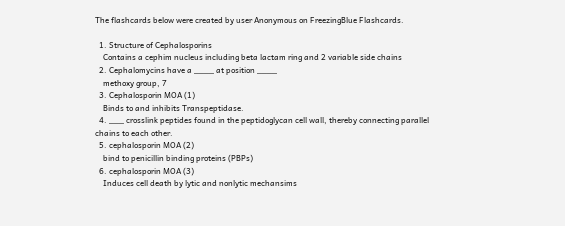The flashcards below were created by user Anonymous on FreezingBlue Flashcards.

  1. Structure of Cephalosporins
    Contains a cephim nucleus including beta lactam ring and 2 variable side chains
  2. Cephalomycins have a ____ at position ____
    methoxy group, 7
  3. Cephalosporin MOA (1)
    Binds to and inhibits Transpeptidase.
  4. ___ crosslink peptides found in the peptidoglycan cell wall, thereby connecting parallel chains to each other.
  5. cephalosporin MOA (2)
    bind to penicillin binding proteins (PBPs)
  6. cephalosporin MOA (3)
    Induces cell death by lytic and nonlytic mechansims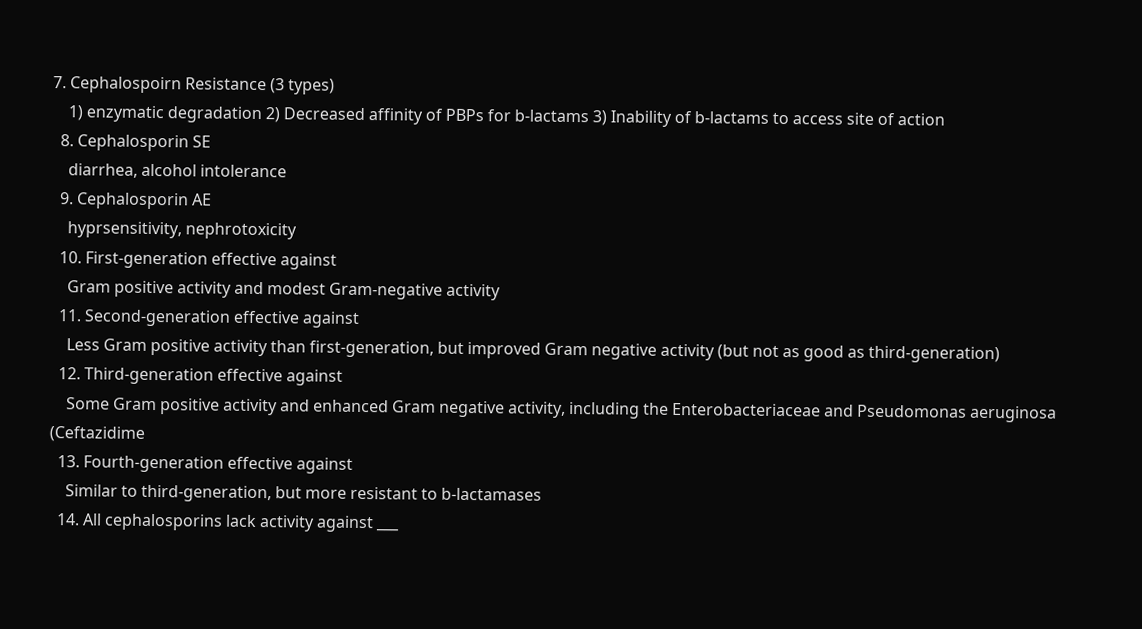7. Cephalospoirn Resistance (3 types)
    1) enzymatic degradation 2) Decreased affinity of PBPs for b-lactams 3) Inability of b-lactams to access site of action
  8. Cephalosporin SE
    diarrhea, alcohol intolerance
  9. Cephalosporin AE
    hyprsensitivity, nephrotoxicity
  10. First-generation effective against
    Gram positive activity and modest Gram-negative activity
  11. Second-generation effective against
    Less Gram positive activity than first-generation, but improved Gram negative activity (but not as good as third-generation)
  12. Third-generation effective against
    Some Gram positive activity and enhanced Gram negative activity, including the Enterobacteriaceae and Pseudomonas aeruginosa (Ceftazidime
  13. Fourth-generation effective against
    Similar to third-generation, but more resistant to b-lactamases
  14. All cephalosporins lack activity against ___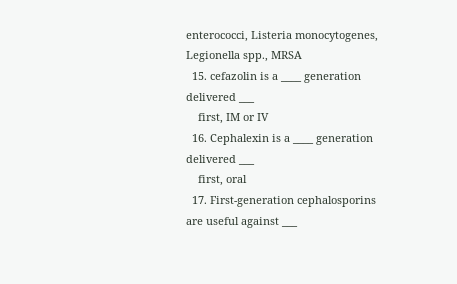enterococci, Listeria monocytogenes, Legionella spp., MRSA
  15. cefazolin is a ____ generation delivered ___
    first, IM or IV
  16. Cephalexin is a ____ generation delivered ___
    first, oral
  17. First-generation cephalosporins are useful against ___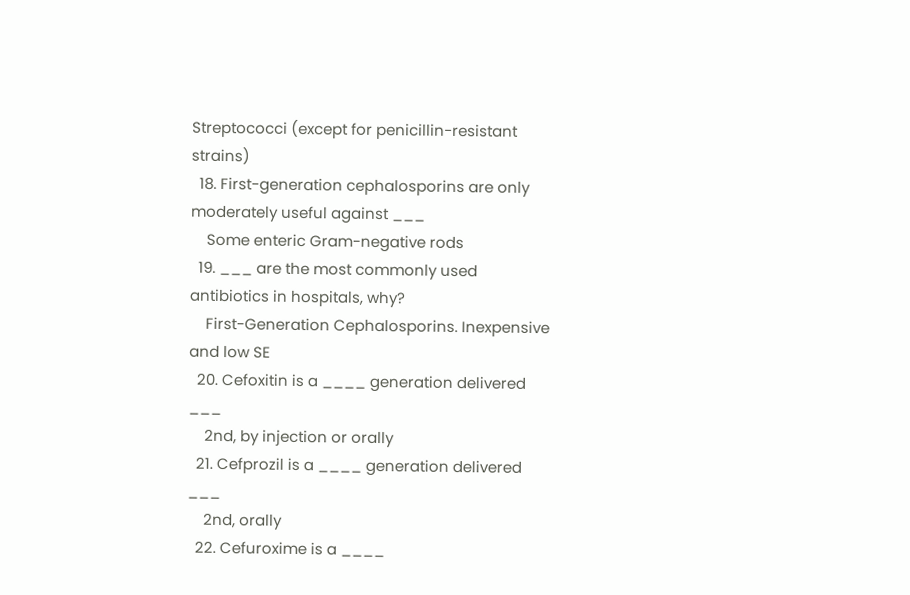Streptococci (except for penicillin-resistant strains)
  18. First-generation cephalosporins are only moderately useful against ___
    Some enteric Gram-negative rods
  19. ___ are the most commonly used antibiotics in hospitals, why?
    First-Generation Cephalosporins. Inexpensive and low SE
  20. Cefoxitin is a ____ generation delivered ___
    2nd, by injection or orally
  21. Cefprozil is a ____ generation delivered ___
    2nd, orally
  22. Cefuroxime is a ____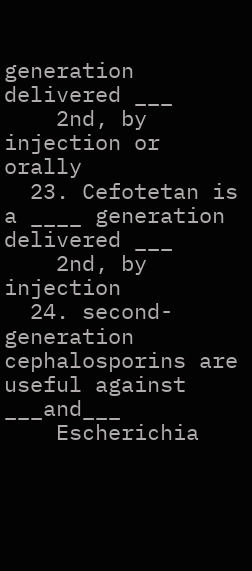generation delivered ___
    2nd, by injection or orally
  23. Cefotetan is a ____ generation delivered ___
    2nd, by injection
  24. second-generation cephalosporins are useful against ___and___
    Escherichia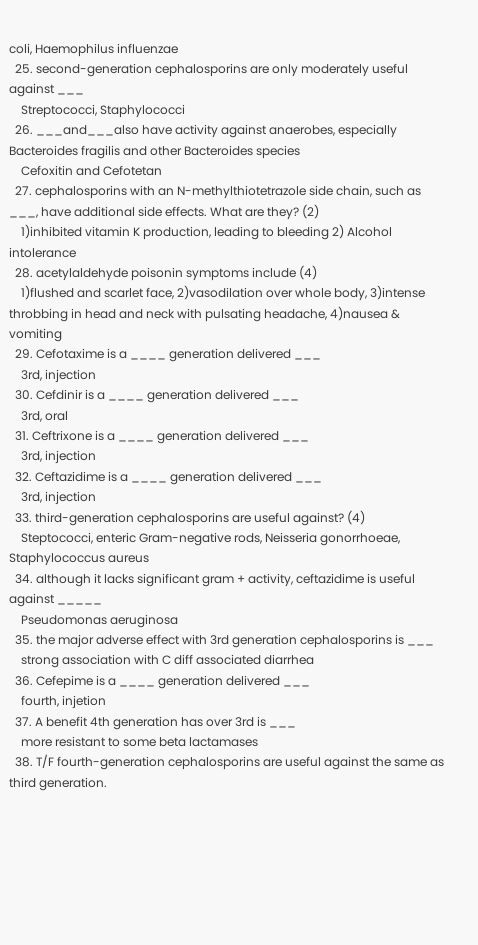coli, Haemophilus influenzae
  25. second-generation cephalosporins are only moderately useful against ___
    Streptococci, Staphylococci
  26. ___and___also have activity against anaerobes, especially Bacteroides fragilis and other Bacteroides species
    Cefoxitin and Cefotetan
  27. cephalosporins with an N-methylthiotetrazole side chain, such as ___, have additional side effects. What are they? (2)
    1)inhibited vitamin K production, leading to bleeding 2) Alcohol intolerance
  28. acetylaldehyde poisonin symptoms include (4)
    1)flushed and scarlet face, 2)vasodilation over whole body, 3)intense throbbing in head and neck with pulsating headache, 4)nausea & vomiting
  29. Cefotaxime is a ____ generation delivered ___
    3rd, injection
  30. Cefdinir is a ____ generation delivered ___
    3rd, oral
  31. Ceftrixone is a ____ generation delivered ___
    3rd, injection
  32. Ceftazidime is a ____ generation delivered ___
    3rd, injection
  33. third-generation cephalosporins are useful against? (4)
    Steptococci, enteric Gram-negative rods, Neisseria gonorrhoeae, Staphylococcus aureus
  34. although it lacks significant gram + activity, ceftazidime is useful against _____
    Pseudomonas aeruginosa
  35. the major adverse effect with 3rd generation cephalosporins is ___
    strong association with C diff associated diarrhea
  36. Cefepime is a ____ generation delivered ___
    fourth, injetion
  37. A benefit 4th generation has over 3rd is ___
    more resistant to some beta lactamases
  38. T/F fourth-generation cephalosporins are useful against the same as third generation.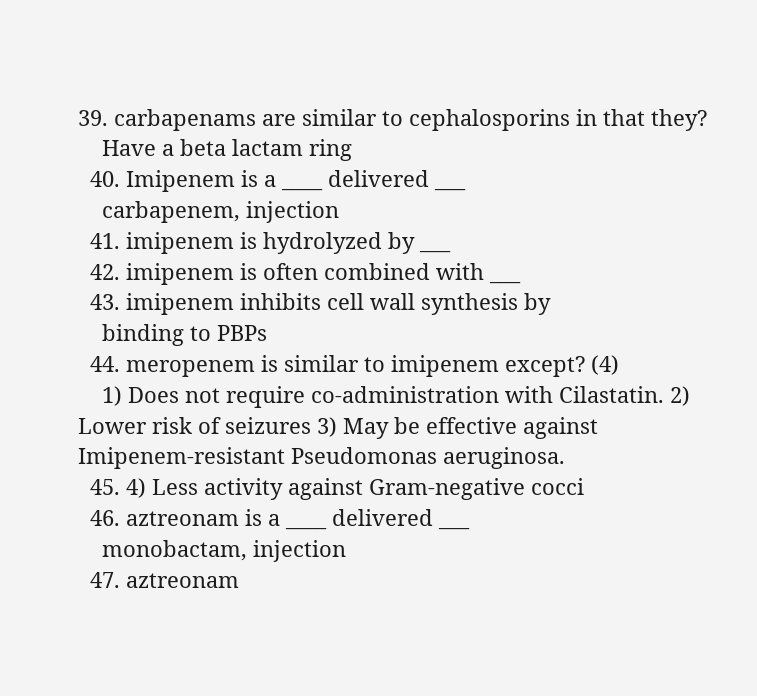39. carbapenams are similar to cephalosporins in that they?
    Have a beta lactam ring
  40. Imipenem is a ____ delivered ___
    carbapenem, injection
  41. imipenem is hydrolyzed by ___
  42. imipenem is often combined with ___
  43. imipenem inhibits cell wall synthesis by
    binding to PBPs
  44. meropenem is similar to imipenem except? (4)
    1) Does not require co-administration with Cilastatin. 2) Lower risk of seizures 3) May be effective against Imipenem-resistant Pseudomonas aeruginosa.
  45. 4) Less activity against Gram-negative cocci
  46. aztreonam is a ____ delivered ___
    monobactam, injection
  47. aztreonam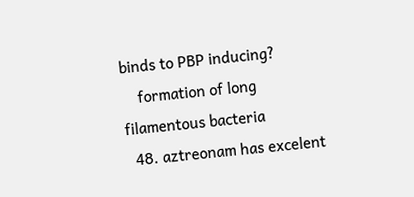binds to PBP inducing?
    formation of long filamentous bacteria
  48. aztreonam has excelent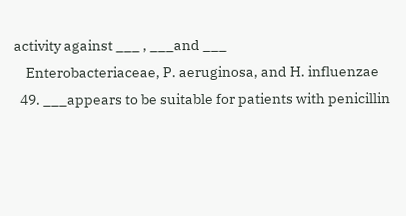activity against ___ , ___and ___
    Enterobacteriaceae, P. aeruginosa, and H. influenzae
  49. ___appears to be suitable for patients with penicillin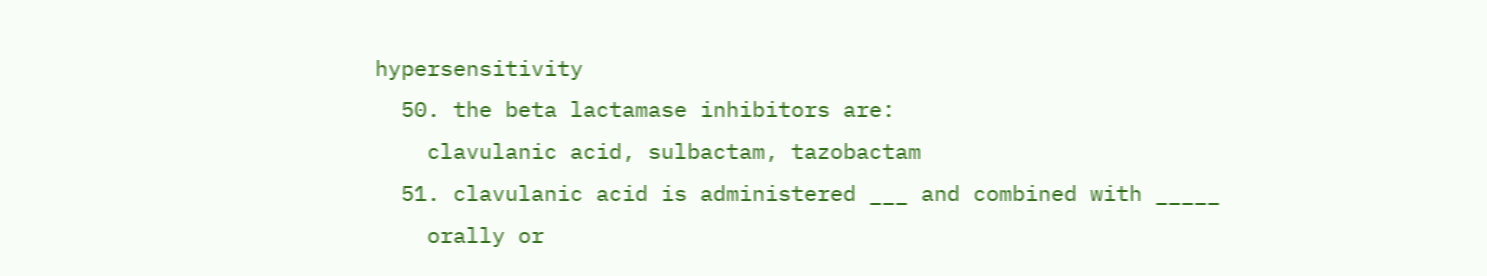hypersensitivity
  50. the beta lactamase inhibitors are:
    clavulanic acid, sulbactam, tazobactam
  51. clavulanic acid is administered ___ and combined with _____
    orally or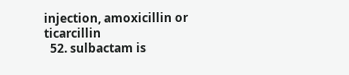injection, amoxicillin or ticarcillin
  52. sulbactam is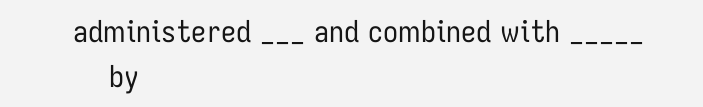administered ___ and combined with _____
    by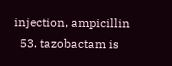injection, ampicillin
  53. tazobactam is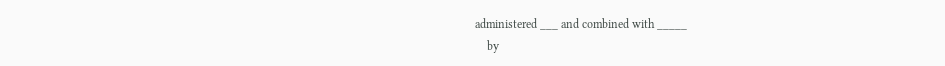administered ___ and combined with _____
    by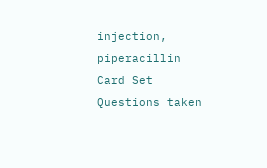injection, piperacillin
Card Set
Questions taken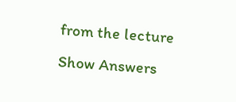from the lecture
Show Answers